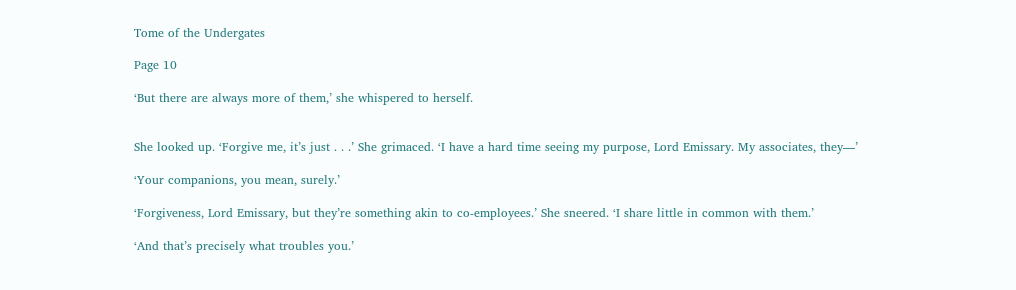Tome of the Undergates

Page 10

‘But there are always more of them,’ she whispered to herself.


She looked up. ‘Forgive me, it’s just . . .’ She grimaced. ‘I have a hard time seeing my purpose, Lord Emissary. My associates, they—’

‘Your companions, you mean, surely.’

‘Forgiveness, Lord Emissary, but they’re something akin to co-employees.’ She sneered. ‘I share little in common with them.’

‘And that’s precisely what troubles you.’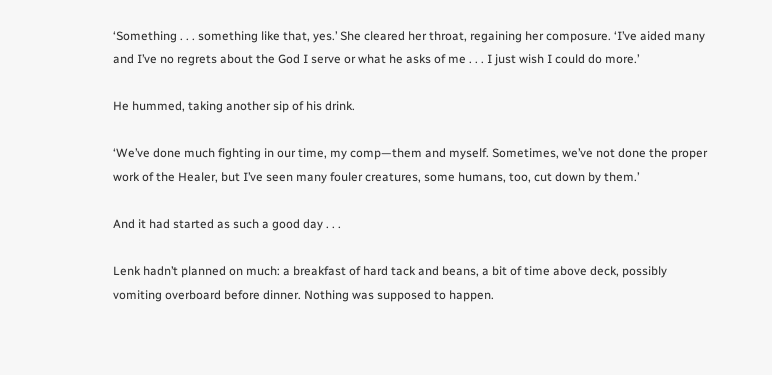‘Something . . . something like that, yes.’ She cleared her throat, regaining her composure. ‘I’ve aided many and I’ve no regrets about the God I serve or what he asks of me . . . I just wish I could do more.’

He hummed, taking another sip of his drink.

‘We’ve done much fighting in our time, my comp—them and myself. Sometimes, we’ve not done the proper work of the Healer, but I’ve seen many fouler creatures, some humans, too, cut down by them.’

And it had started as such a good day . . .

Lenk hadn’t planned on much: a breakfast of hard tack and beans, a bit of time above deck, possibly vomiting overboard before dinner. Nothing was supposed to happen.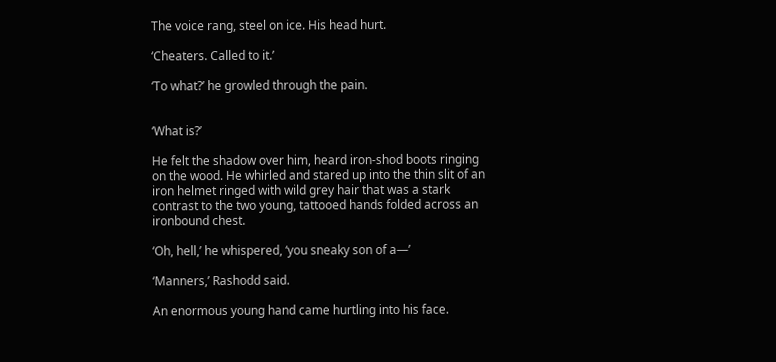The voice rang, steel on ice. His head hurt.

‘Cheaters. Called to it.’

‘To what?’ he growled through the pain.


‘What is?’

He felt the shadow over him, heard iron-shod boots ringing on the wood. He whirled and stared up into the thin slit of an iron helmet ringed with wild grey hair that was a stark contrast to the two young, tattooed hands folded across an ironbound chest.

‘Oh, hell,’ he whispered, ‘you sneaky son of a—’

‘Manners,’ Rashodd said.

An enormous young hand came hurtling into his face.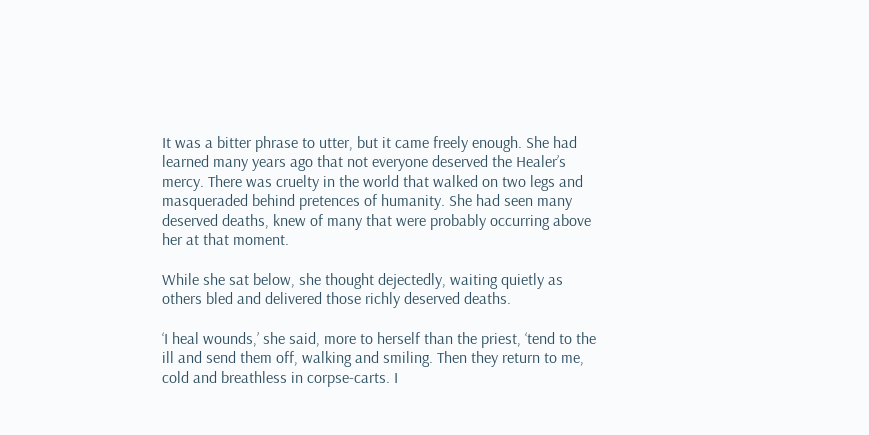It was a bitter phrase to utter, but it came freely enough. She had learned many years ago that not everyone deserved the Healer’s mercy. There was cruelty in the world that walked on two legs and masqueraded behind pretences of humanity. She had seen many deserved deaths, knew of many that were probably occurring above her at that moment.

While she sat below, she thought dejectedly, waiting quietly as others bled and delivered those richly deserved deaths.

‘I heal wounds,’ she said, more to herself than the priest, ‘tend to the ill and send them off, walking and smiling. Then they return to me, cold and breathless in corpse-carts. I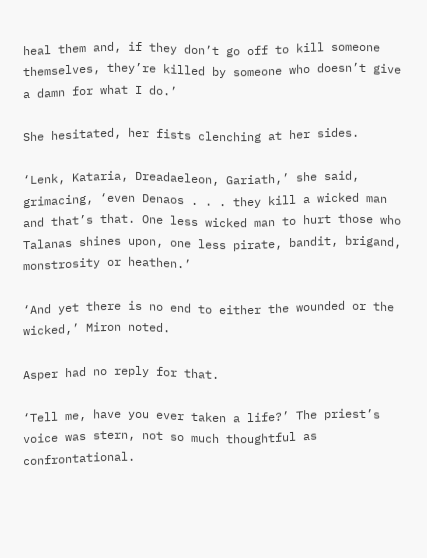heal them and, if they don’t go off to kill someone themselves, they’re killed by someone who doesn’t give a damn for what I do.’

She hesitated, her fists clenching at her sides.

‘Lenk, Kataria, Dreadaeleon, Gariath,’ she said, grimacing, ‘even Denaos . . . they kill a wicked man and that’s that. One less wicked man to hurt those who Talanas shines upon, one less pirate, bandit, brigand, monstrosity or heathen.’

‘And yet there is no end to either the wounded or the wicked,’ Miron noted.

Asper had no reply for that.

‘Tell me, have you ever taken a life?’ The priest’s voice was stern, not so much thoughtful as confrontational.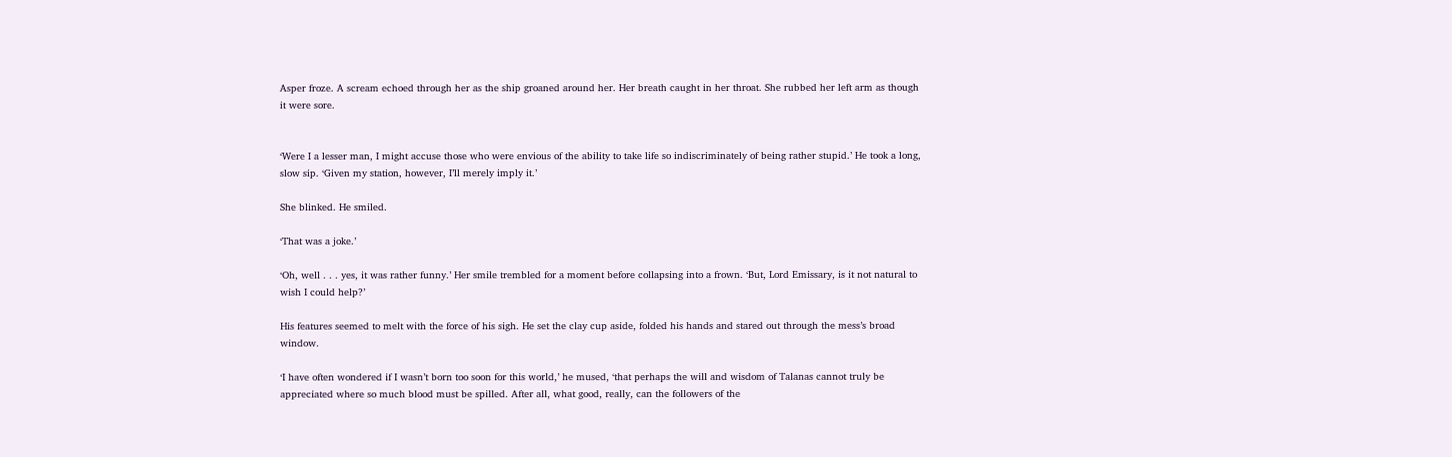Asper froze. A scream echoed through her as the ship groaned around her. Her breath caught in her throat. She rubbed her left arm as though it were sore.


‘Were I a lesser man, I might accuse those who were envious of the ability to take life so indiscriminately of being rather stupid.’ He took a long, slow sip. ‘Given my station, however, I’ll merely imply it.’

She blinked. He smiled.

‘That was a joke.’

‘Oh, well . . . yes, it was rather funny.’ Her smile trembled for a moment before collapsing into a frown. ‘But, Lord Emissary, is it not natural to wish I could help?’

His features seemed to melt with the force of his sigh. He set the clay cup aside, folded his hands and stared out through the mess’s broad window.

‘I have often wondered if I wasn’t born too soon for this world,’ he mused, ‘that perhaps the will and wisdom of Talanas cannot truly be appreciated where so much blood must be spilled. After all, what good, really, can the followers of the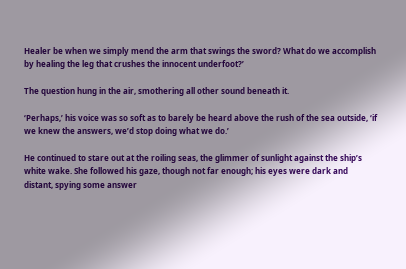Healer be when we simply mend the arm that swings the sword? What do we accomplish by healing the leg that crushes the innocent underfoot?’

The question hung in the air, smothering all other sound beneath it.

‘Perhaps,’ his voice was so soft as to barely be heard above the rush of the sea outside, ‘if we knew the answers, we’d stop doing what we do.’

He continued to stare out at the roiling seas, the glimmer of sunlight against the ship’s white wake. She followed his gaze, though not far enough; his eyes were dark and distant, spying some answer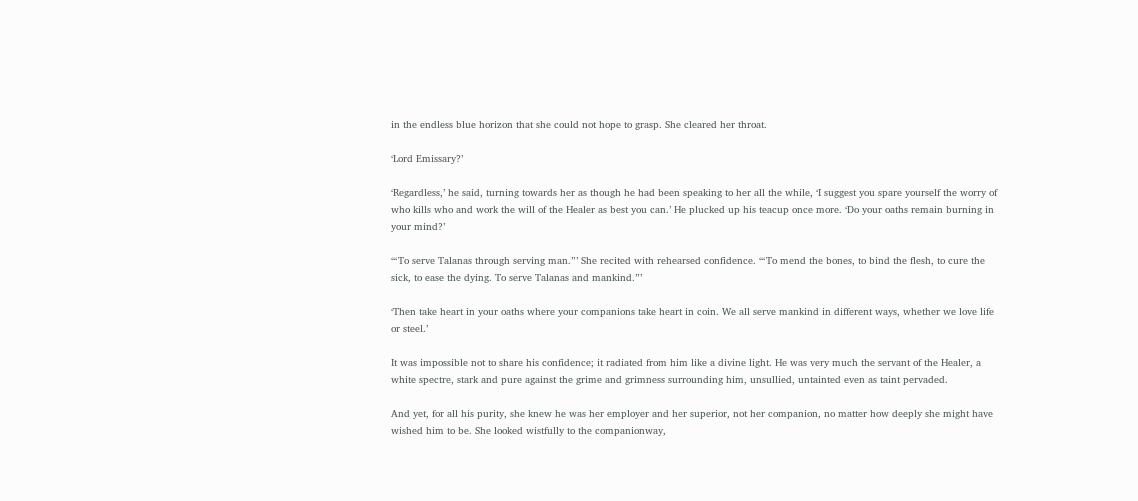in the endless blue horizon that she could not hope to grasp. She cleared her throat.

‘Lord Emissary?’

‘Regardless,’ he said, turning towards her as though he had been speaking to her all the while, ‘I suggest you spare yourself the worry of who kills who and work the will of the Healer as best you can.’ He plucked up his teacup once more. ‘Do your oaths remain burning in your mind?’

‘“To serve Talanas through serving man.”’ She recited with rehearsed confidence. ‘“To mend the bones, to bind the flesh, to cure the sick, to ease the dying. To serve Talanas and mankind.”’

‘Then take heart in your oaths where your companions take heart in coin. We all serve mankind in different ways, whether we love life or steel.’

It was impossible not to share his confidence; it radiated from him like a divine light. He was very much the servant of the Healer, a white spectre, stark and pure against the grime and grimness surrounding him, unsullied, untainted even as taint pervaded.

And yet, for all his purity, she knew he was her employer and her superior, not her companion, no matter how deeply she might have wished him to be. She looked wistfully to the companionway,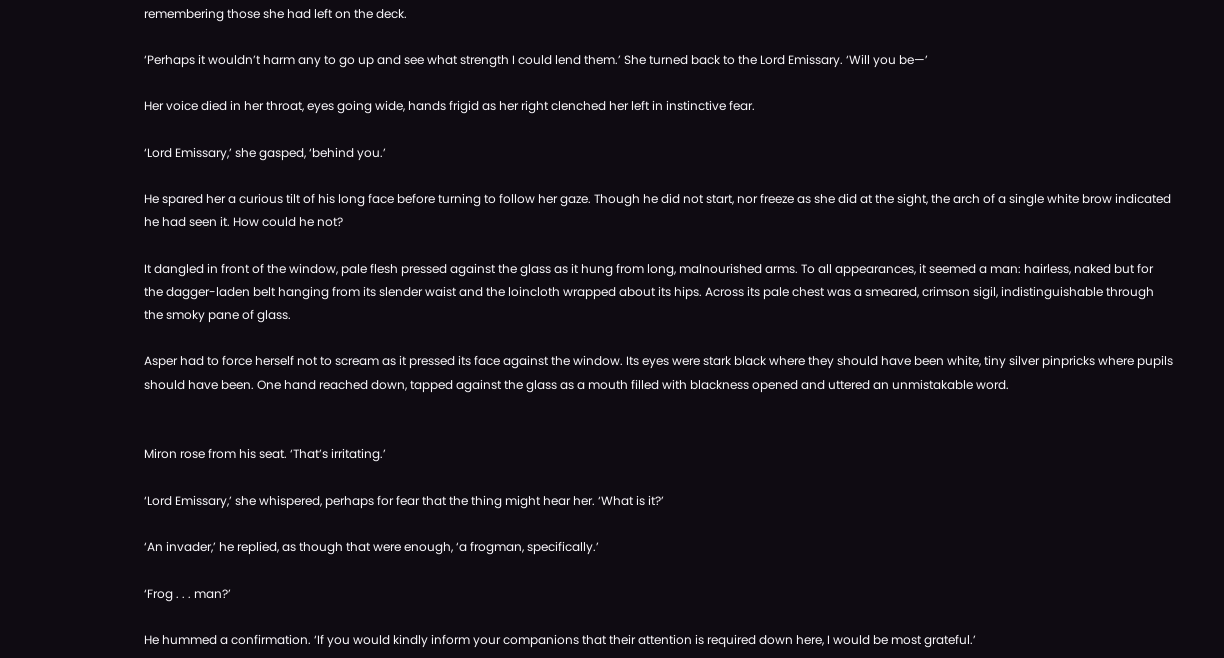remembering those she had left on the deck.

‘Perhaps it wouldn’t harm any to go up and see what strength I could lend them.’ She turned back to the Lord Emissary. ‘Will you be—’

Her voice died in her throat, eyes going wide, hands frigid as her right clenched her left in instinctive fear.

‘Lord Emissary,’ she gasped, ‘behind you.’

He spared her a curious tilt of his long face before turning to follow her gaze. Though he did not start, nor freeze as she did at the sight, the arch of a single white brow indicated he had seen it. How could he not?

It dangled in front of the window, pale flesh pressed against the glass as it hung from long, malnourished arms. To all appearances, it seemed a man: hairless, naked but for the dagger-laden belt hanging from its slender waist and the loincloth wrapped about its hips. Across its pale chest was a smeared, crimson sigil, indistinguishable through the smoky pane of glass.

Asper had to force herself not to scream as it pressed its face against the window. Its eyes were stark black where they should have been white, tiny silver pinpricks where pupils should have been. One hand reached down, tapped against the glass as a mouth filled with blackness opened and uttered an unmistakable word.


Miron rose from his seat. ‘That’s irritating.’

‘Lord Emissary,’ she whispered, perhaps for fear that the thing might hear her. ‘What is it?’

‘An invader,’ he replied, as though that were enough, ‘a frogman, specifically.’

‘Frog . . . man?’

He hummed a confirmation. ‘If you would kindly inform your companions that their attention is required down here, I would be most grateful.’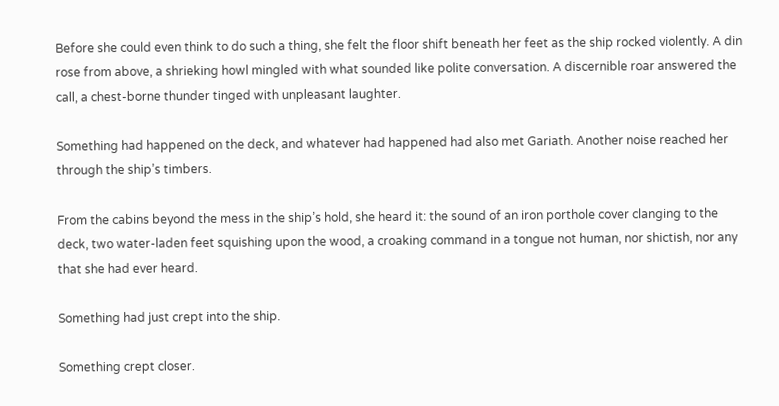Before she could even think to do such a thing, she felt the floor shift beneath her feet as the ship rocked violently. A din rose from above, a shrieking howl mingled with what sounded like polite conversation. A discernible roar answered the call, a chest-borne thunder tinged with unpleasant laughter.

Something had happened on the deck, and whatever had happened had also met Gariath. Another noise reached her through the ship’s timbers.

From the cabins beyond the mess in the ship’s hold, she heard it: the sound of an iron porthole cover clanging to the deck, two water-laden feet squishing upon the wood, a croaking command in a tongue not human, nor shictish, nor any that she had ever heard.

Something had just crept into the ship.

Something crept closer.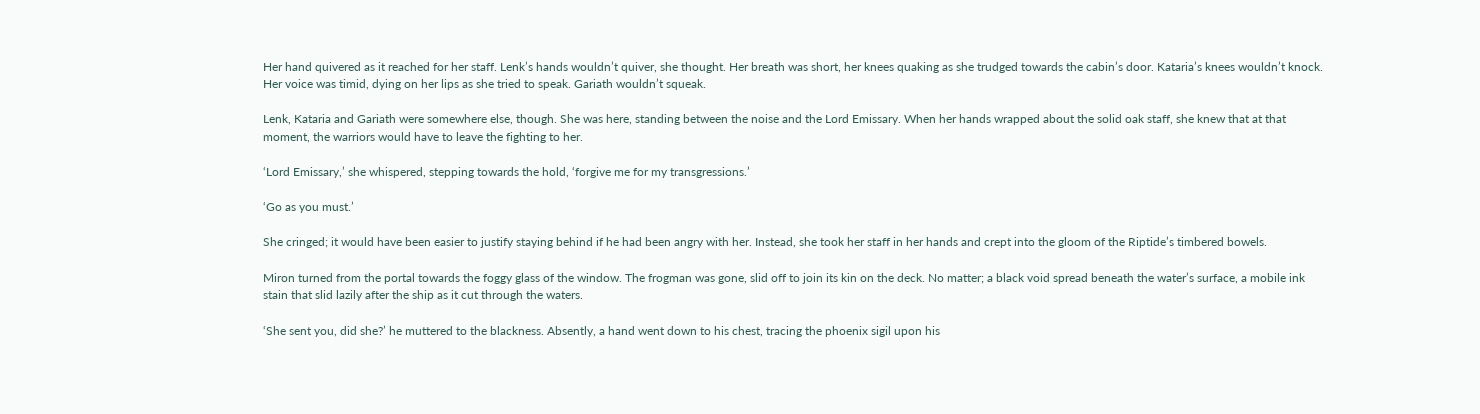Her hand quivered as it reached for her staff. Lenk’s hands wouldn’t quiver, she thought. Her breath was short, her knees quaking as she trudged towards the cabin’s door. Kataria’s knees wouldn’t knock. Her voice was timid, dying on her lips as she tried to speak. Gariath wouldn’t squeak.

Lenk, Kataria and Gariath were somewhere else, though. She was here, standing between the noise and the Lord Emissary. When her hands wrapped about the solid oak staff, she knew that at that moment, the warriors would have to leave the fighting to her.

‘Lord Emissary,’ she whispered, stepping towards the hold, ‘forgive me for my transgressions.’

‘Go as you must.’

She cringed; it would have been easier to justify staying behind if he had been angry with her. Instead, she took her staff in her hands and crept into the gloom of the Riptide’s timbered bowels.

Miron turned from the portal towards the foggy glass of the window. The frogman was gone, slid off to join its kin on the deck. No matter; a black void spread beneath the water’s surface, a mobile ink stain that slid lazily after the ship as it cut through the waters.

‘She sent you, did she?’ he muttered to the blackness. Absently, a hand went down to his chest, tracing the phoenix sigil upon his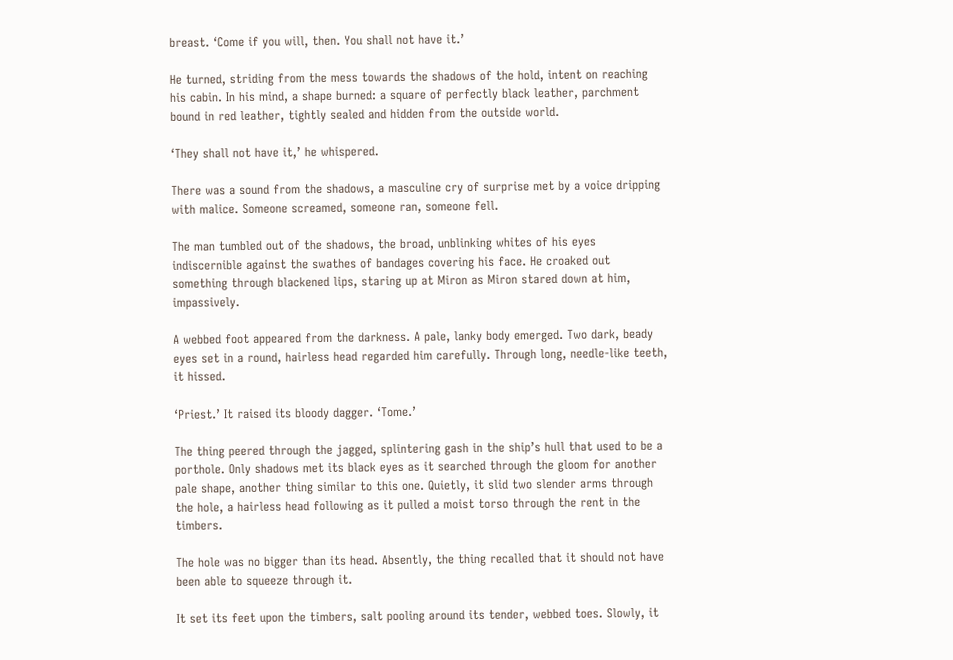breast. ‘Come if you will, then. You shall not have it.’

He turned, striding from the mess towards the shadows of the hold, intent on reaching his cabin. In his mind, a shape burned: a square of perfectly black leather, parchment bound in red leather, tightly sealed and hidden from the outside world.

‘They shall not have it,’ he whispered.

There was a sound from the shadows, a masculine cry of surprise met by a voice dripping with malice. Someone screamed, someone ran, someone fell.

The man tumbled out of the shadows, the broad, unblinking whites of his eyes indiscernible against the swathes of bandages covering his face. He croaked out something through blackened lips, staring up at Miron as Miron stared down at him, impassively.

A webbed foot appeared from the darkness. A pale, lanky body emerged. Two dark, beady eyes set in a round, hairless head regarded him carefully. Through long, needle-like teeth, it hissed.

‘Priest.’ It raised its bloody dagger. ‘Tome.’

The thing peered through the jagged, splintering gash in the ship’s hull that used to be a porthole. Only shadows met its black eyes as it searched through the gloom for another pale shape, another thing similar to this one. Quietly, it slid two slender arms through the hole, a hairless head following as it pulled a moist torso through the rent in the timbers.

The hole was no bigger than its head. Absently, the thing recalled that it should not have been able to squeeze through it.

It set its feet upon the timbers, salt pooling around its tender, webbed toes. Slowly, it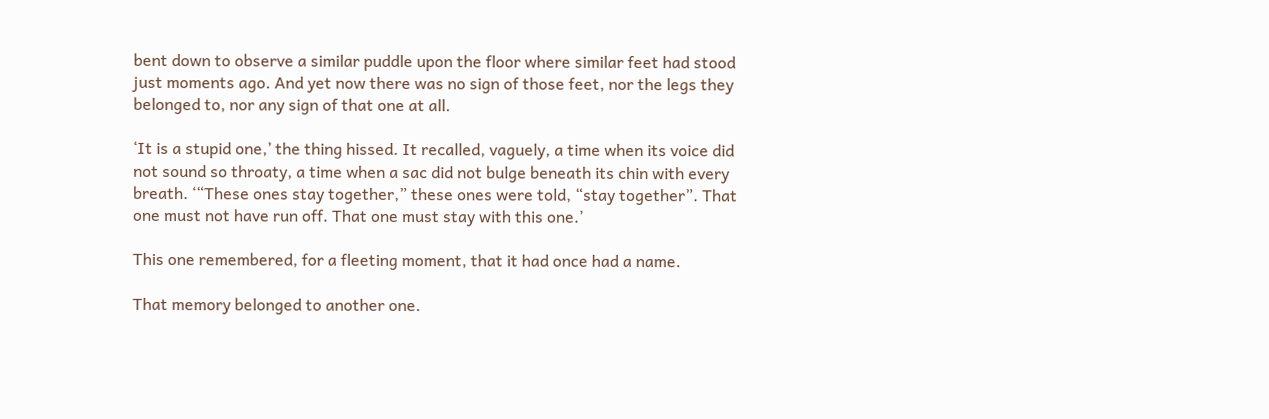bent down to observe a similar puddle upon the floor where similar feet had stood just moments ago. And yet now there was no sign of those feet, nor the legs they belonged to, nor any sign of that one at all.

‘It is a stupid one,’ the thing hissed. It recalled, vaguely, a time when its voice did not sound so throaty, a time when a sac did not bulge beneath its chin with every breath. ‘“These ones stay together,” these ones were told, “stay together”. That one must not have run off. That one must stay with this one.’

This one remembered, for a fleeting moment, that it had once had a name.

That memory belonged to another one.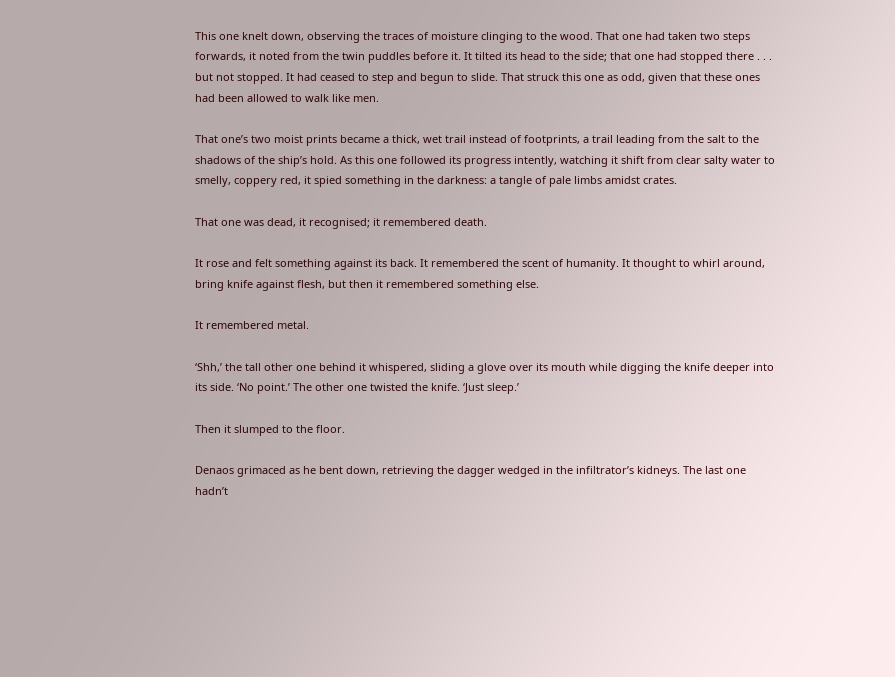This one knelt down, observing the traces of moisture clinging to the wood. That one had taken two steps forwards, it noted from the twin puddles before it. It tilted its head to the side; that one had stopped there . . . but not stopped. It had ceased to step and begun to slide. That struck this one as odd, given that these ones had been allowed to walk like men.

That one’s two moist prints became a thick, wet trail instead of footprints, a trail leading from the salt to the shadows of the ship’s hold. As this one followed its progress intently, watching it shift from clear salty water to smelly, coppery red, it spied something in the darkness: a tangle of pale limbs amidst crates.

That one was dead, it recognised; it remembered death.

It rose and felt something against its back. It remembered the scent of humanity. It thought to whirl around, bring knife against flesh, but then it remembered something else.

It remembered metal.

‘Shh,’ the tall other one behind it whispered, sliding a glove over its mouth while digging the knife deeper into its side. ‘No point.’ The other one twisted the knife. ‘Just sleep.’

Then it slumped to the floor.

Denaos grimaced as he bent down, retrieving the dagger wedged in the infiltrator’s kidneys. The last one hadn’t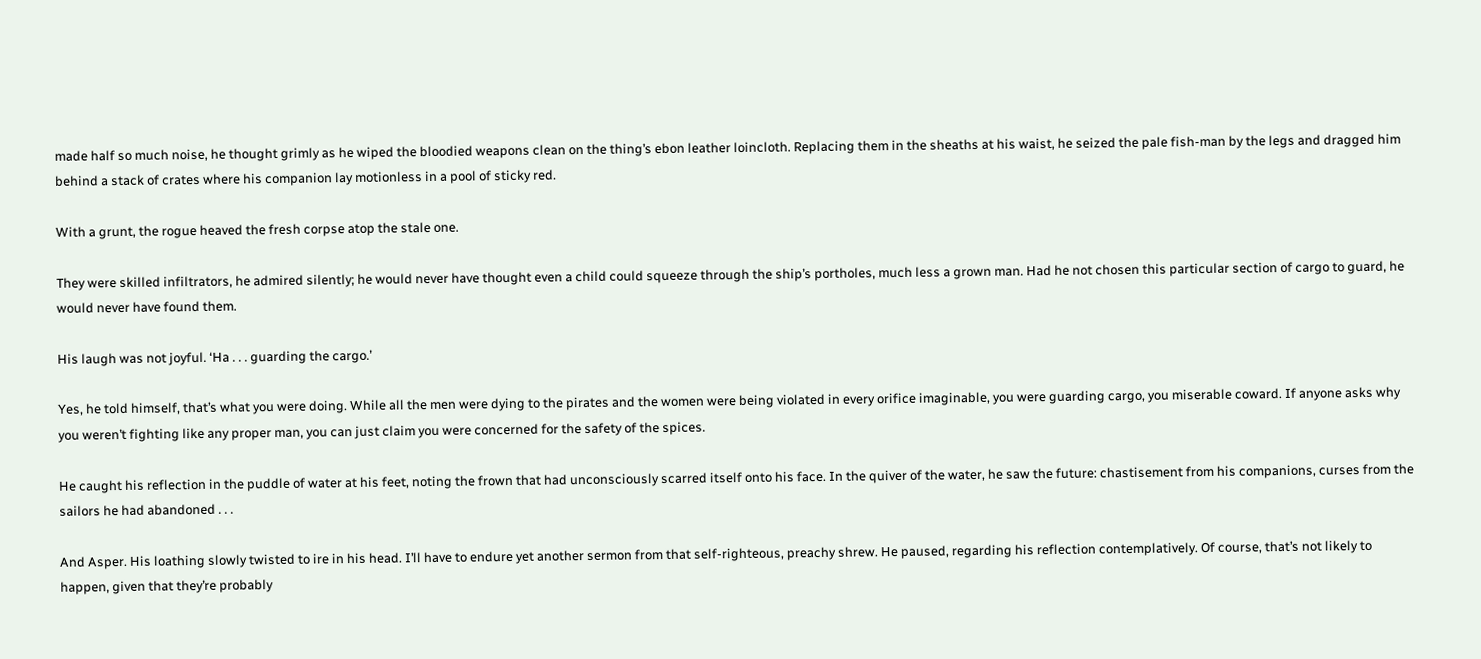made half so much noise, he thought grimly as he wiped the bloodied weapons clean on the thing’s ebon leather loincloth. Replacing them in the sheaths at his waist, he seized the pale fish-man by the legs and dragged him behind a stack of crates where his companion lay motionless in a pool of sticky red.

With a grunt, the rogue heaved the fresh corpse atop the stale one.

They were skilled infiltrators, he admired silently; he would never have thought even a child could squeeze through the ship’s portholes, much less a grown man. Had he not chosen this particular section of cargo to guard, he would never have found them.

His laugh was not joyful. ‘Ha . . . guarding the cargo.’

Yes, he told himself, that’s what you were doing. While all the men were dying to the pirates and the women were being violated in every orifice imaginable, you were guarding cargo, you miserable coward. If anyone asks why you weren’t fighting like any proper man, you can just claim you were concerned for the safety of the spices.

He caught his reflection in the puddle of water at his feet, noting the frown that had unconsciously scarred itself onto his face. In the quiver of the water, he saw the future: chastisement from his companions, curses from the sailors he had abandoned . . .

And Asper. His loathing slowly twisted to ire in his head. I’ll have to endure yet another sermon from that self-righteous, preachy shrew. He paused, regarding his reflection contemplatively. Of course, that’s not likely to happen, given that they’re probably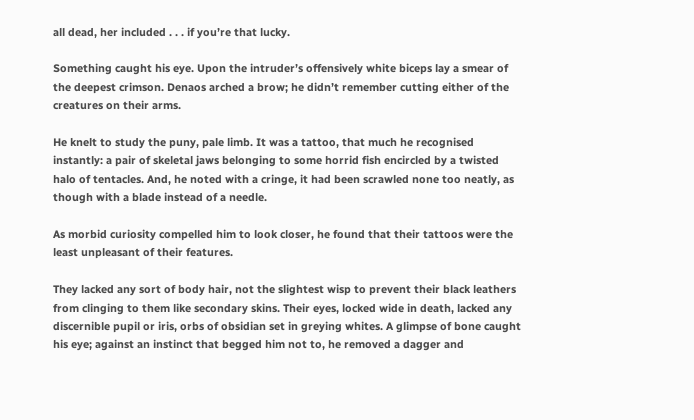all dead, her included . . . if you’re that lucky.

Something caught his eye. Upon the intruder’s offensively white biceps lay a smear of the deepest crimson. Denaos arched a brow; he didn’t remember cutting either of the creatures on their arms.

He knelt to study the puny, pale limb. It was a tattoo, that much he recognised instantly: a pair of skeletal jaws belonging to some horrid fish encircled by a twisted halo of tentacles. And, he noted with a cringe, it had been scrawled none too neatly, as though with a blade instead of a needle.

As morbid curiosity compelled him to look closer, he found that their tattoos were the least unpleasant of their features.

They lacked any sort of body hair, not the slightest wisp to prevent their black leathers from clinging to them like secondary skins. Their eyes, locked wide in death, lacked any discernible pupil or iris, orbs of obsidian set in greying whites. A glimpse of bone caught his eye; against an instinct that begged him not to, he removed a dagger and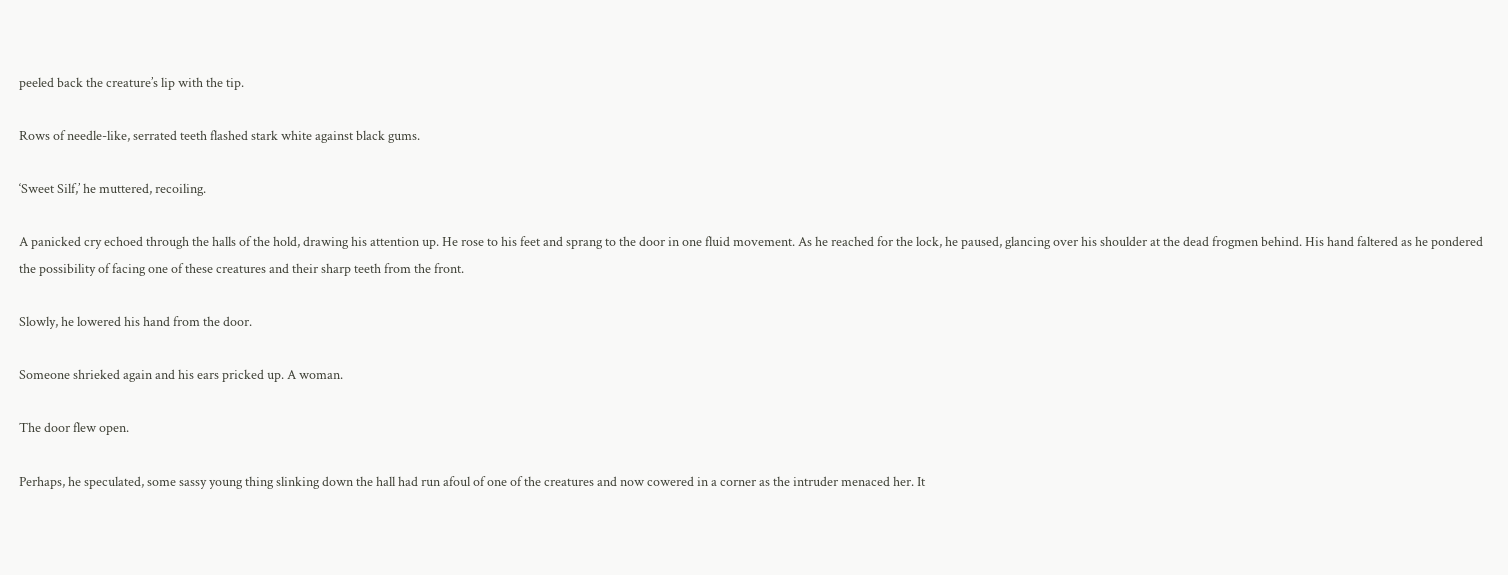peeled back the creature’s lip with the tip.

Rows of needle-like, serrated teeth flashed stark white against black gums.

‘Sweet Silf,’ he muttered, recoiling.

A panicked cry echoed through the halls of the hold, drawing his attention up. He rose to his feet and sprang to the door in one fluid movement. As he reached for the lock, he paused, glancing over his shoulder at the dead frogmen behind. His hand faltered as he pondered the possibility of facing one of these creatures and their sharp teeth from the front.

Slowly, he lowered his hand from the door.

Someone shrieked again and his ears pricked up. A woman.

The door flew open.

Perhaps, he speculated, some sassy young thing slinking down the hall had run afoul of one of the creatures and now cowered in a corner as the intruder menaced her. It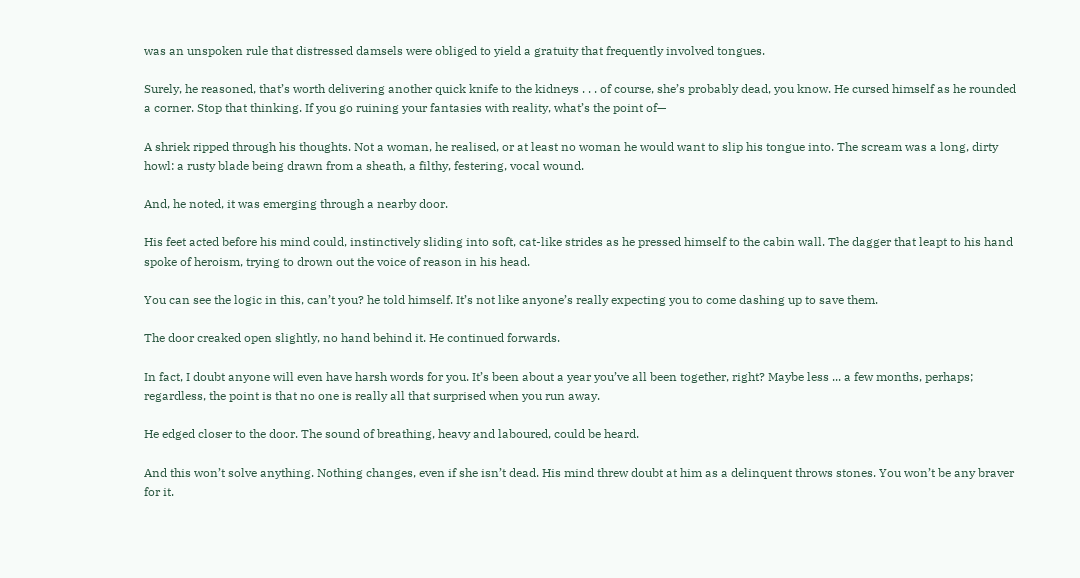was an unspoken rule that distressed damsels were obliged to yield a gratuity that frequently involved tongues.

Surely, he reasoned, that’s worth delivering another quick knife to the kidneys . . . of course, she’s probably dead, you know. He cursed himself as he rounded a corner. Stop that thinking. If you go ruining your fantasies with reality, what’s the point of—

A shriek ripped through his thoughts. Not a woman, he realised, or at least no woman he would want to slip his tongue into. The scream was a long, dirty howl: a rusty blade being drawn from a sheath, a filthy, festering, vocal wound.

And, he noted, it was emerging through a nearby door.

His feet acted before his mind could, instinctively sliding into soft, cat-like strides as he pressed himself to the cabin wall. The dagger that leapt to his hand spoke of heroism, trying to drown out the voice of reason in his head.

You can see the logic in this, can’t you? he told himself. It’s not like anyone’s really expecting you to come dashing up to save them.

The door creaked open slightly, no hand behind it. He continued forwards.

In fact, I doubt anyone will even have harsh words for you. It’s been about a year you’ve all been together, right? Maybe less ... a few months, perhaps; regardless, the point is that no one is really all that surprised when you run away.

He edged closer to the door. The sound of breathing, heavy and laboured, could be heard.

And this won’t solve anything. Nothing changes, even if she isn’t dead. His mind threw doubt at him as a delinquent throws stones. You won’t be any braver for it.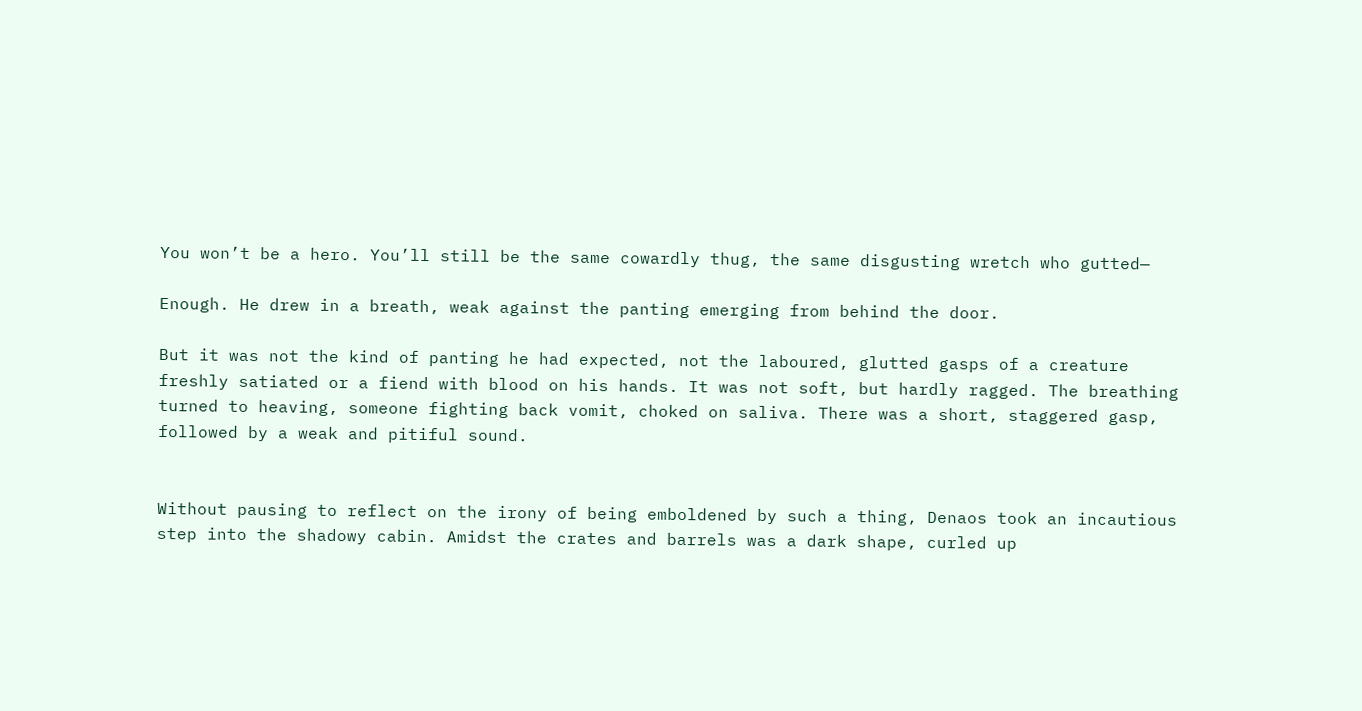You won’t be a hero. You’ll still be the same cowardly thug, the same disgusting wretch who gutted—

Enough. He drew in a breath, weak against the panting emerging from behind the door.

But it was not the kind of panting he had expected, not the laboured, glutted gasps of a creature freshly satiated or a fiend with blood on his hands. It was not soft, but hardly ragged. The breathing turned to heaving, someone fighting back vomit, choked on saliva. There was a short, staggered gasp, followed by a weak and pitiful sound.


Without pausing to reflect on the irony of being emboldened by such a thing, Denaos took an incautious step into the shadowy cabin. Amidst the crates and barrels was a dark shape, curled up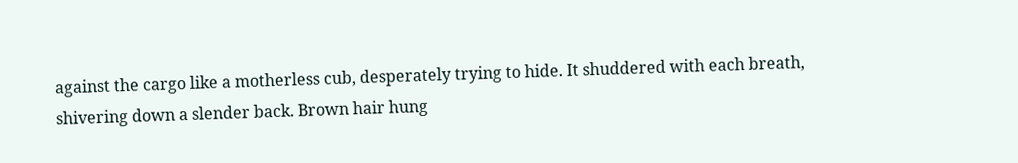against the cargo like a motherless cub, desperately trying to hide. It shuddered with each breath, shivering down a slender back. Brown hair hung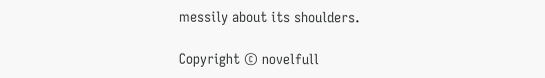messily about its shoulders.

Copyright © novelfull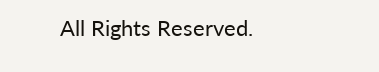All Rights Reserved.